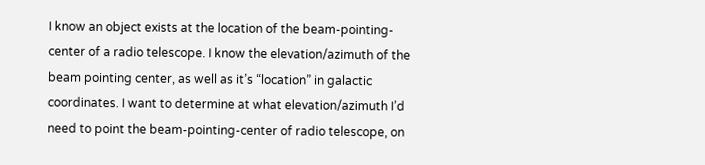I know an object exists at the location of the beam-pointing-center of a radio telescope. I know the elevation/azimuth of the beam pointing center, as well as it’s “location” in galactic coordinates. I want to determine at what elevation/azimuth I’d need to point the beam-pointing-center of radio telescope, on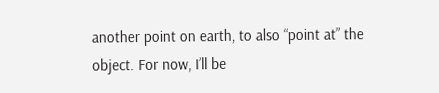another point on earth, to also “point at” the object. For now, I’ll be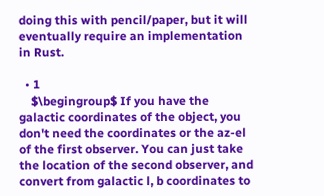doing this with pencil/paper, but it will eventually require an implementation in Rust.

  • 1
    $\begingroup$ If you have the galactic coordinates of the object, you don't need the coordinates or the az-el of the first observer. You can just take the location of the second observer, and convert from galactic l, b coordinates to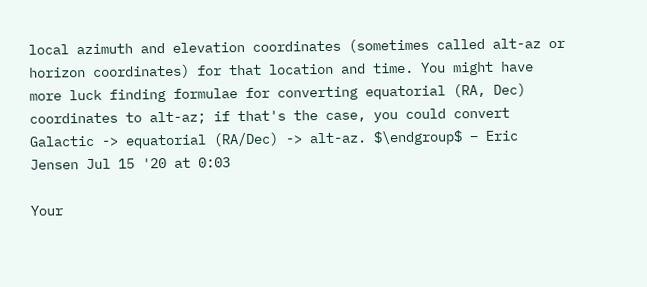local azimuth and elevation coordinates (sometimes called alt-az or horizon coordinates) for that location and time. You might have more luck finding formulae for converting equatorial (RA, Dec) coordinates to alt-az; if that's the case, you could convert Galactic -> equatorial (RA/Dec) -> alt-az. $\endgroup$ – Eric Jensen Jul 15 '20 at 0:03

Your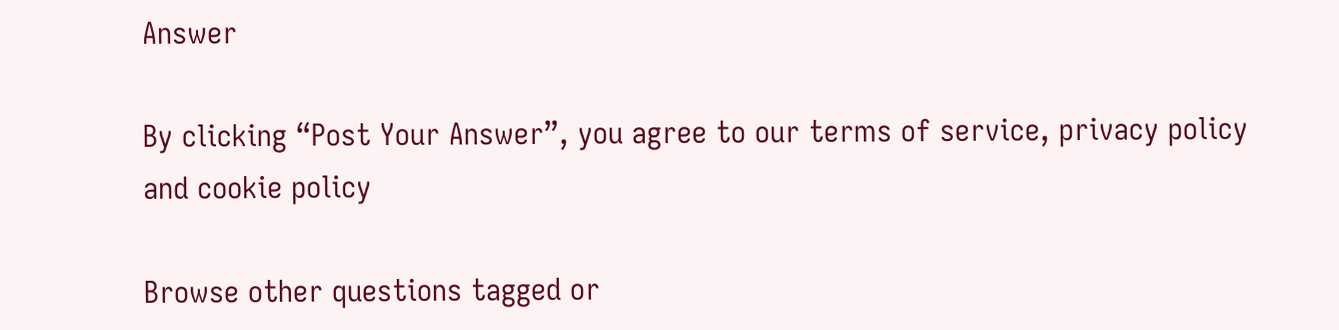Answer

By clicking “Post Your Answer”, you agree to our terms of service, privacy policy and cookie policy

Browse other questions tagged or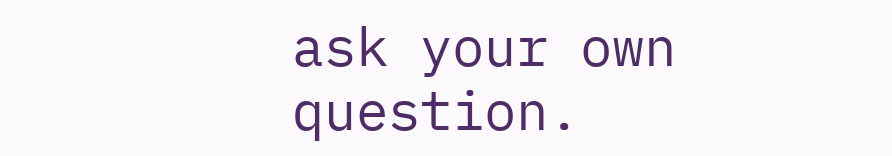ask your own question.